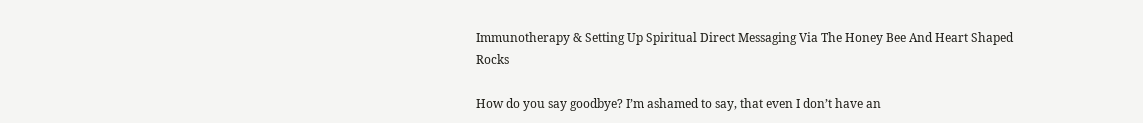Immunotherapy & Setting Up Spiritual Direct Messaging Via The Honey Bee And Heart Shaped Rocks

How do you say goodbye? I’m ashamed to say, that even I don’t have an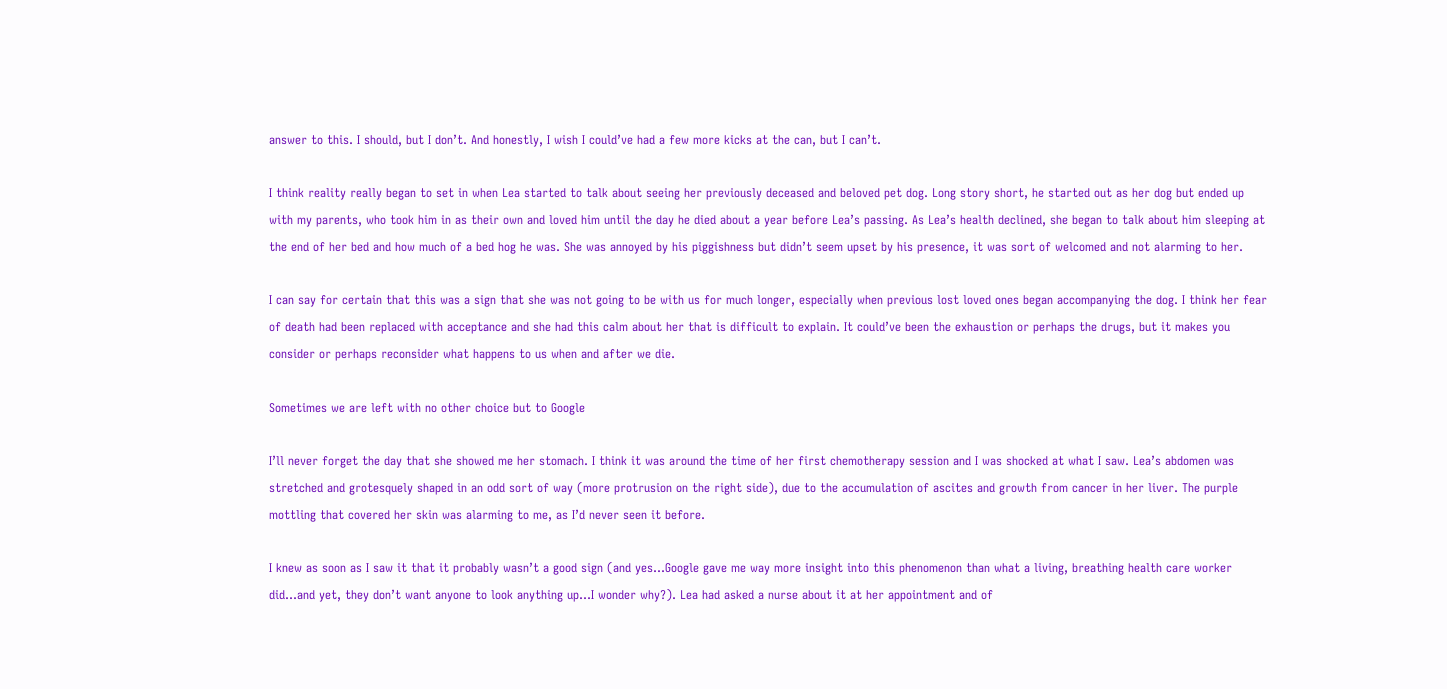answer to this. I should, but I don’t. And honestly, I wish I could’ve had a few more kicks at the can, but I can’t.

I think reality really began to set in when Lea started to talk about seeing her previously deceased and beloved pet dog. Long story short, he started out as her dog but ended up with my parents, who took him in as their own and loved him until the day he died about a year before Lea’s passing. As Lea’s health declined, she began to talk about him sleeping at the end of her bed and how much of a bed hog he was. She was annoyed by his piggishness but didn’t seem upset by his presence, it was sort of welcomed and not alarming to her.

I can say for certain that this was a sign that she was not going to be with us for much longer, especially when previous lost loved ones began accompanying the dog. I think her fear of death had been replaced with acceptance and she had this calm about her that is difficult to explain. It could’ve been the exhaustion or perhaps the drugs, but it makes you consider or perhaps reconsider what happens to us when and after we die.

Sometimes we are left with no other choice but to Google

I’ll never forget the day that she showed me her stomach. I think it was around the time of her first chemotherapy session and I was shocked at what I saw. Lea’s abdomen was stretched and grotesquely shaped in an odd sort of way (more protrusion on the right side), due to the accumulation of ascites and growth from cancer in her liver. The purple mottling that covered her skin was alarming to me, as I’d never seen it before.

I knew as soon as I saw it that it probably wasn’t a good sign (and yes…Google gave me way more insight into this phenomenon than what a living, breathing health care worker did…and yet, they don’t want anyone to look anything up…I wonder why?). Lea had asked a nurse about it at her appointment and of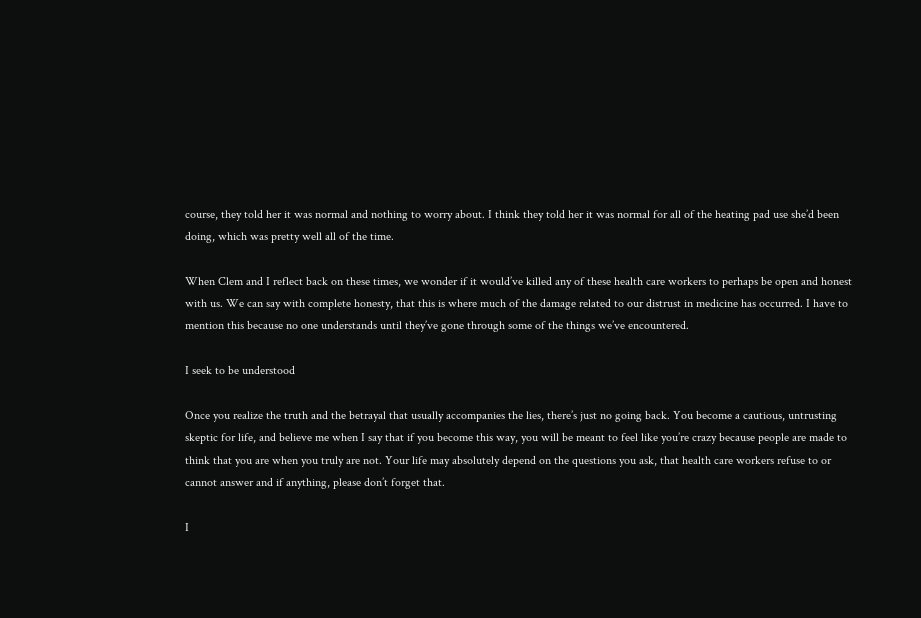course, they told her it was normal and nothing to worry about. I think they told her it was normal for all of the heating pad use she’d been doing, which was pretty well all of the time.

When Clem and I reflect back on these times, we wonder if it would’ve killed any of these health care workers to perhaps be open and honest with us. We can say with complete honesty, that this is where much of the damage related to our distrust in medicine has occurred. I have to mention this because no one understands until they’ve gone through some of the things we’ve encountered.

I seek to be understood

Once you realize the truth and the betrayal that usually accompanies the lies, there’s just no going back. You become a cautious, untrusting skeptic for life, and believe me when I say that if you become this way, you will be meant to feel like you’re crazy because people are made to think that you are when you truly are not. Your life may absolutely depend on the questions you ask, that health care workers refuse to or cannot answer and if anything, please don’t forget that.

I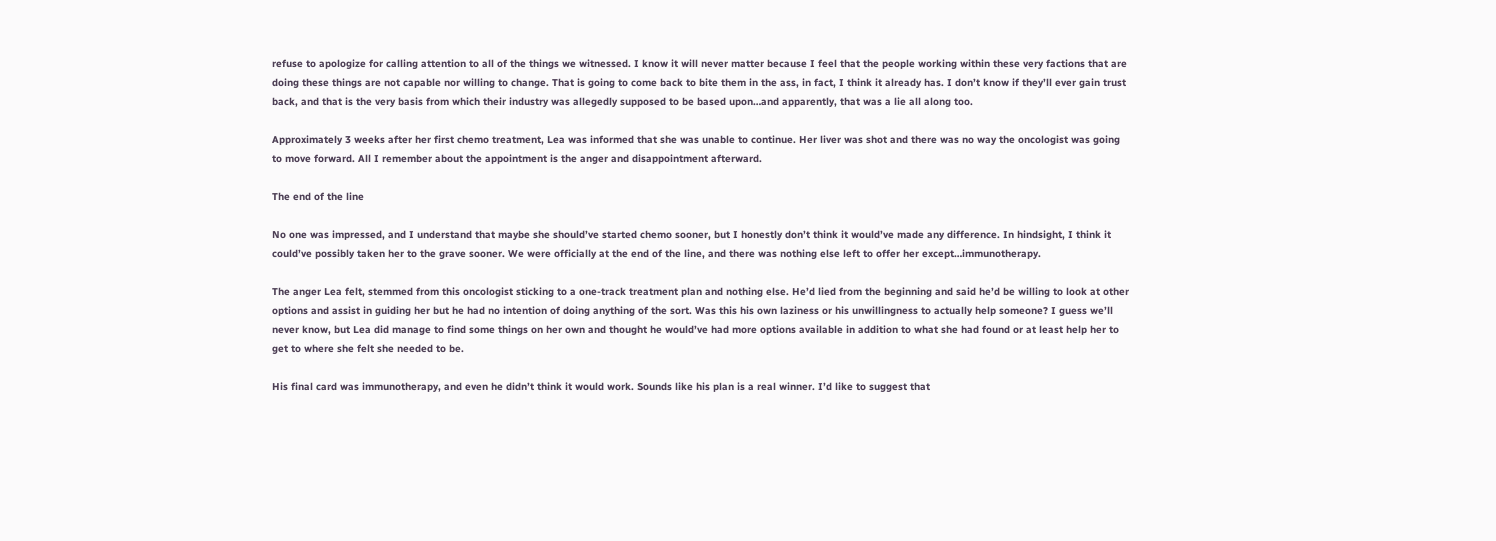refuse to apologize for calling attention to all of the things we witnessed. I know it will never matter because I feel that the people working within these very factions that are doing these things are not capable nor willing to change. That is going to come back to bite them in the ass, in fact, I think it already has. I don’t know if they’ll ever gain trust back, and that is the very basis from which their industry was allegedly supposed to be based upon…and apparently, that was a lie all along too.

Approximately 3 weeks after her first chemo treatment, Lea was informed that she was unable to continue. Her liver was shot and there was no way the oncologist was going to move forward. All I remember about the appointment is the anger and disappointment afterward.

The end of the line

No one was impressed, and I understand that maybe she should’ve started chemo sooner, but I honestly don’t think it would’ve made any difference. In hindsight, I think it could’ve possibly taken her to the grave sooner. We were officially at the end of the line, and there was nothing else left to offer her except…immunotherapy.

The anger Lea felt, stemmed from this oncologist sticking to a one-track treatment plan and nothing else. He’d lied from the beginning and said he’d be willing to look at other options and assist in guiding her but he had no intention of doing anything of the sort. Was this his own laziness or his unwillingness to actually help someone? I guess we’ll never know, but Lea did manage to find some things on her own and thought he would’ve had more options available in addition to what she had found or at least help her to get to where she felt she needed to be.

His final card was immunotherapy, and even he didn’t think it would work. Sounds like his plan is a real winner. I’d like to suggest that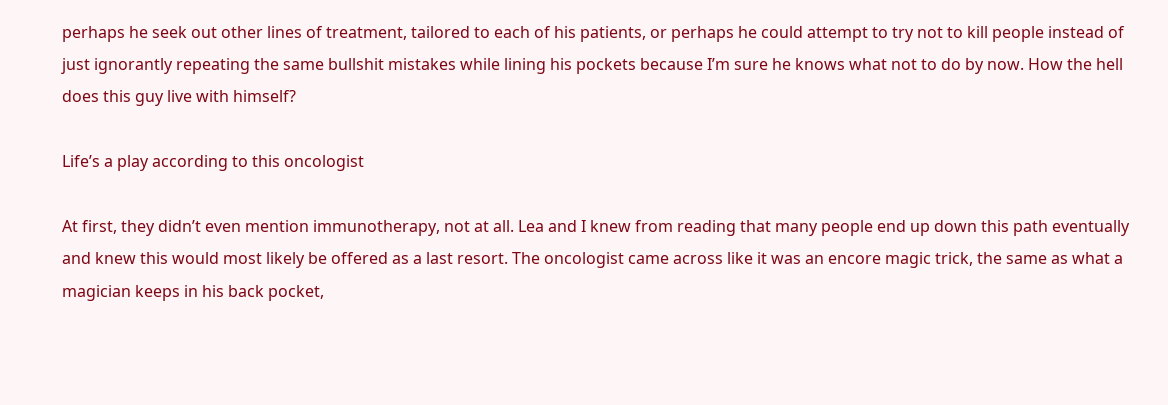perhaps he seek out other lines of treatment, tailored to each of his patients, or perhaps he could attempt to try not to kill people instead of just ignorantly repeating the same bullshit mistakes while lining his pockets because I’m sure he knows what not to do by now. How the hell does this guy live with himself?

Life’s a play according to this oncologist

At first, they didn’t even mention immunotherapy, not at all. Lea and I knew from reading that many people end up down this path eventually and knew this would most likely be offered as a last resort. The oncologist came across like it was an encore magic trick, the same as what a magician keeps in his back pocket,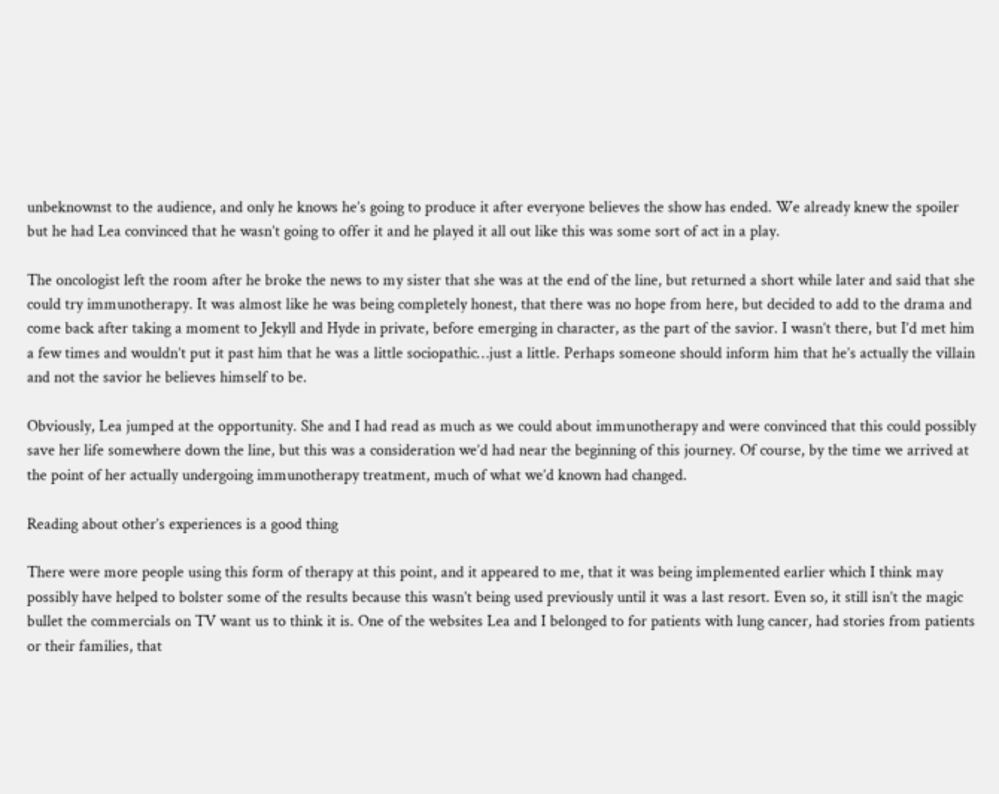unbeknownst to the audience, and only he knows he’s going to produce it after everyone believes the show has ended. We already knew the spoiler but he had Lea convinced that he wasn’t going to offer it and he played it all out like this was some sort of act in a play.

The oncologist left the room after he broke the news to my sister that she was at the end of the line, but returned a short while later and said that she could try immunotherapy. It was almost like he was being completely honest, that there was no hope from here, but decided to add to the drama and come back after taking a moment to Jekyll and Hyde in private, before emerging in character, as the part of the savior. I wasn’t there, but I’d met him a few times and wouldn’t put it past him that he was a little sociopathic…just a little. Perhaps someone should inform him that he’s actually the villain and not the savior he believes himself to be.

Obviously, Lea jumped at the opportunity. She and I had read as much as we could about immunotherapy and were convinced that this could possibly save her life somewhere down the line, but this was a consideration we’d had near the beginning of this journey. Of course, by the time we arrived at the point of her actually undergoing immunotherapy treatment, much of what we’d known had changed.

Reading about other’s experiences is a good thing

There were more people using this form of therapy at this point, and it appeared to me, that it was being implemented earlier which I think may possibly have helped to bolster some of the results because this wasn’t being used previously until it was a last resort. Even so, it still isn’t the magic bullet the commercials on TV want us to think it is. One of the websites Lea and I belonged to for patients with lung cancer, had stories from patients or their families, that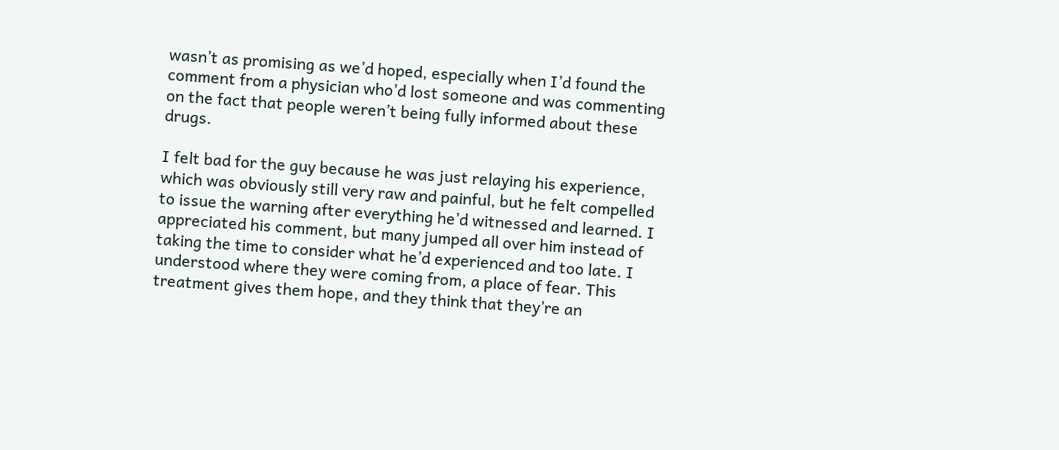wasn’t as promising as we’d hoped, especially when I’d found the comment from a physician who’d lost someone and was commenting on the fact that people weren’t being fully informed about these drugs.

I felt bad for the guy because he was just relaying his experience, which was obviously still very raw and painful, but he felt compelled to issue the warning after everything he’d witnessed and learned. I appreciated his comment, but many jumped all over him instead of taking the time to consider what he’d experienced and too late. I understood where they were coming from, a place of fear. This treatment gives them hope, and they think that they’re an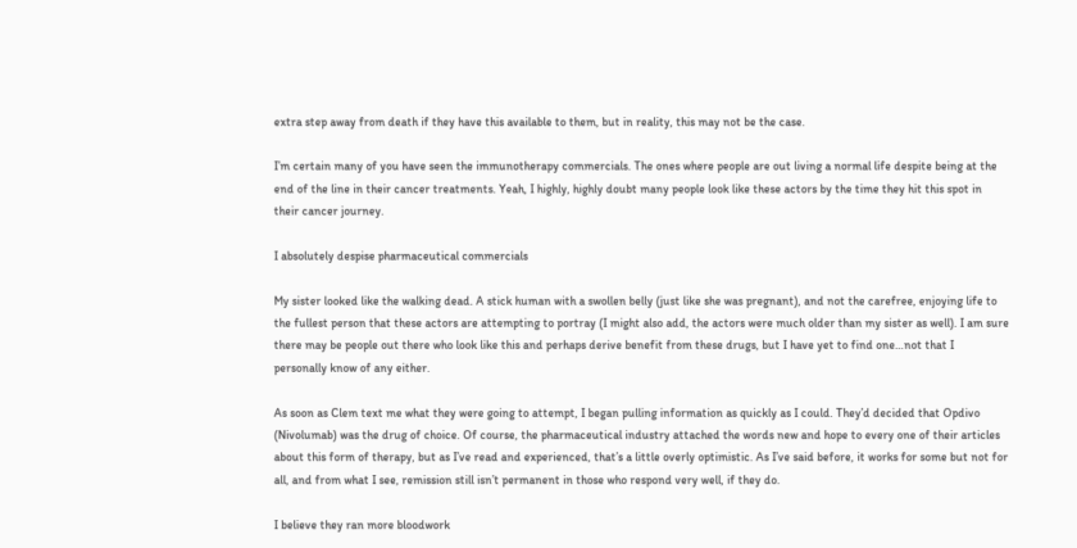extra step away from death if they have this available to them, but in reality, this may not be the case.

I’m certain many of you have seen the immunotherapy commercials. The ones where people are out living a normal life despite being at the end of the line in their cancer treatments. Yeah, I highly, highly doubt many people look like these actors by the time they hit this spot in their cancer journey.

I absolutely despise pharmaceutical commercials

My sister looked like the walking dead. A stick human with a swollen belly (just like she was pregnant), and not the carefree, enjoying life to the fullest person that these actors are attempting to portray (I might also add, the actors were much older than my sister as well). I am sure there may be people out there who look like this and perhaps derive benefit from these drugs, but I have yet to find one…not that I personally know of any either.

As soon as Clem text me what they were going to attempt, I began pulling information as quickly as I could. They’d decided that Opdivo (Nivolumab) was the drug of choice. Of course, the pharmaceutical industry attached the words new and hope to every one of their articles about this form of therapy, but as I’ve read and experienced, that’s a little overly optimistic. As I’ve said before, it works for some but not for all, and from what I see, remission still isn’t permanent in those who respond very well, if they do.

I believe they ran more bloodwork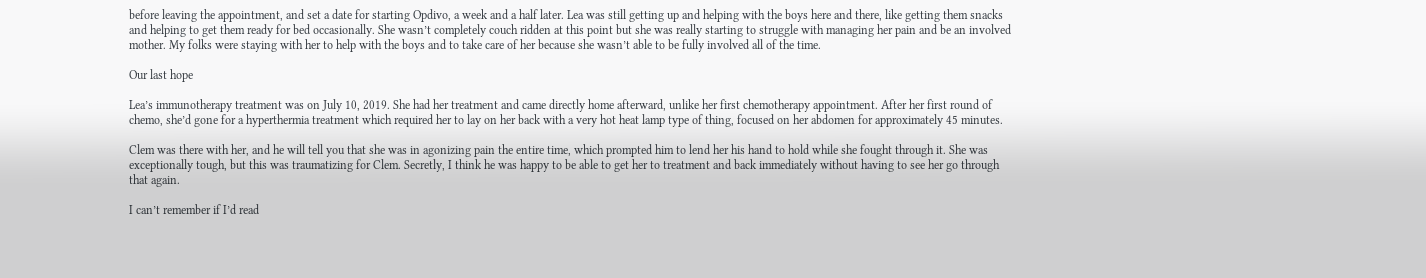before leaving the appointment, and set a date for starting Opdivo, a week and a half later. Lea was still getting up and helping with the boys here and there, like getting them snacks and helping to get them ready for bed occasionally. She wasn’t completely couch ridden at this point but she was really starting to struggle with managing her pain and be an involved mother. My folks were staying with her to help with the boys and to take care of her because she wasn’t able to be fully involved all of the time.

Our last hope

Lea’s immunotherapy treatment was on July 10, 2019. She had her treatment and came directly home afterward, unlike her first chemotherapy appointment. After her first round of chemo, she’d gone for a hyperthermia treatment which required her to lay on her back with a very hot heat lamp type of thing, focused on her abdomen for approximately 45 minutes.

Clem was there with her, and he will tell you that she was in agonizing pain the entire time, which prompted him to lend her his hand to hold while she fought through it. She was exceptionally tough, but this was traumatizing for Clem. Secretly, I think he was happy to be able to get her to treatment and back immediately without having to see her go through that again.

I can’t remember if I’d read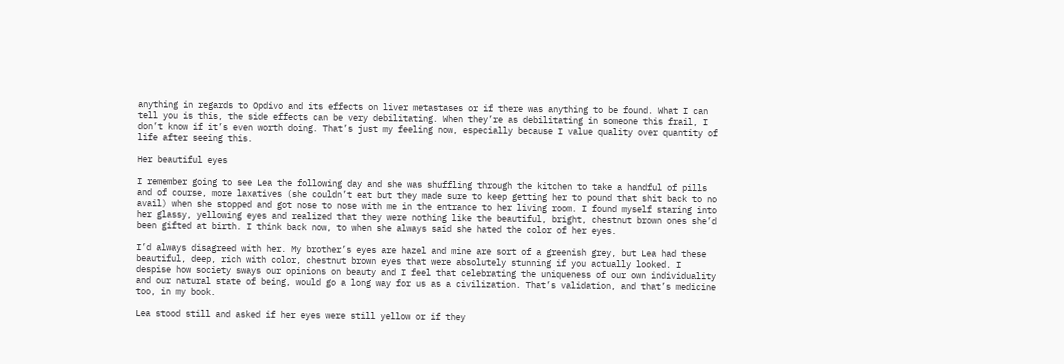anything in regards to Opdivo and its effects on liver metastases or if there was anything to be found. What I can tell you is this, the side effects can be very debilitating. When they’re as debilitating in someone this frail, I don’t know if it’s even worth doing. That’s just my feeling now, especially because I value quality over quantity of life after seeing this.

Her beautiful eyes

I remember going to see Lea the following day and she was shuffling through the kitchen to take a handful of pills and of course, more laxatives (she couldn’t eat but they made sure to keep getting her to pound that shit back to no avail) when she stopped and got nose to nose with me in the entrance to her living room. I found myself staring into her glassy, yellowing eyes and realized that they were nothing like the beautiful, bright, chestnut brown ones she’d been gifted at birth. I think back now, to when she always said she hated the color of her eyes.

I’d always disagreed with her. My brother’s eyes are hazel and mine are sort of a greenish grey, but Lea had these beautiful, deep, rich with color, chestnut brown eyes that were absolutely stunning if you actually looked. I despise how society sways our opinions on beauty and I feel that celebrating the uniqueness of our own individuality and our natural state of being, would go a long way for us as a civilization. That’s validation, and that’s medicine too, in my book.

Lea stood still and asked if her eyes were still yellow or if they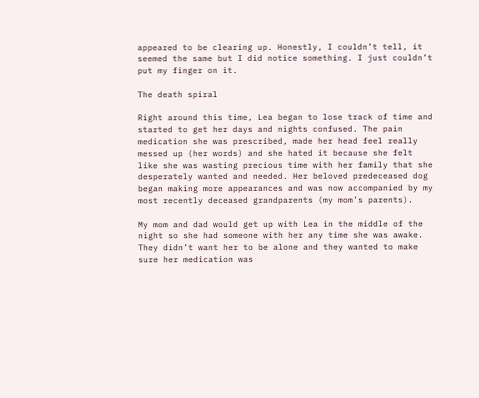appeared to be clearing up. Honestly, I couldn’t tell, it seemed the same but I did notice something. I just couldn’t put my finger on it.

The death spiral

Right around this time, Lea began to lose track of time and started to get her days and nights confused. The pain medication she was prescribed, made her head feel really messed up (her words) and she hated it because she felt like she was wasting precious time with her family that she desperately wanted and needed. Her beloved predeceased dog began making more appearances and was now accompanied by my most recently deceased grandparents (my mom’s parents).

My mom and dad would get up with Lea in the middle of the night so she had someone with her any time she was awake. They didn’t want her to be alone and they wanted to make sure her medication was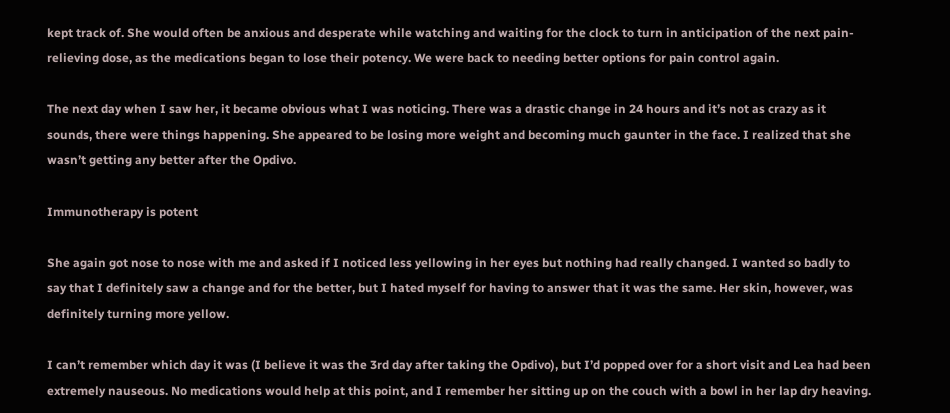kept track of. She would often be anxious and desperate while watching and waiting for the clock to turn in anticipation of the next pain-relieving dose, as the medications began to lose their potency. We were back to needing better options for pain control again.

The next day when I saw her, it became obvious what I was noticing. There was a drastic change in 24 hours and it’s not as crazy as it sounds, there were things happening. She appeared to be losing more weight and becoming much gaunter in the face. I realized that she wasn’t getting any better after the Opdivo.

Immunotherapy is potent

She again got nose to nose with me and asked if I noticed less yellowing in her eyes but nothing had really changed. I wanted so badly to say that I definitely saw a change and for the better, but I hated myself for having to answer that it was the same. Her skin, however, was definitely turning more yellow.

I can’t remember which day it was (I believe it was the 3rd day after taking the Opdivo), but I’d popped over for a short visit and Lea had been extremely nauseous. No medications would help at this point, and I remember her sitting up on the couch with a bowl in her lap dry heaving.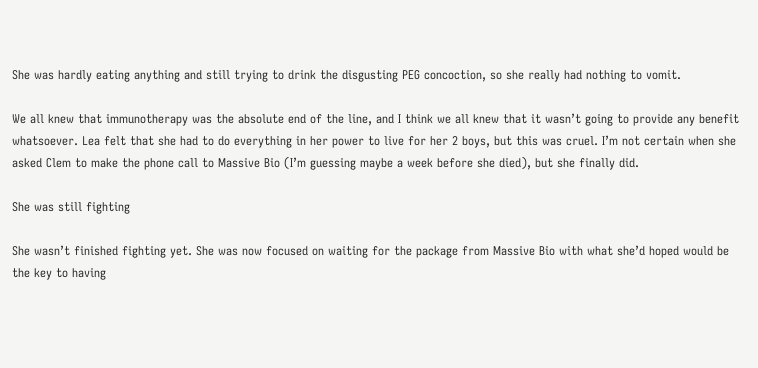She was hardly eating anything and still trying to drink the disgusting PEG concoction, so she really had nothing to vomit.

We all knew that immunotherapy was the absolute end of the line, and I think we all knew that it wasn’t going to provide any benefit whatsoever. Lea felt that she had to do everything in her power to live for her 2 boys, but this was cruel. I’m not certain when she asked Clem to make the phone call to Massive Bio (I’m guessing maybe a week before she died), but she finally did.

She was still fighting

She wasn’t finished fighting yet. She was now focused on waiting for the package from Massive Bio with what she’d hoped would be the key to having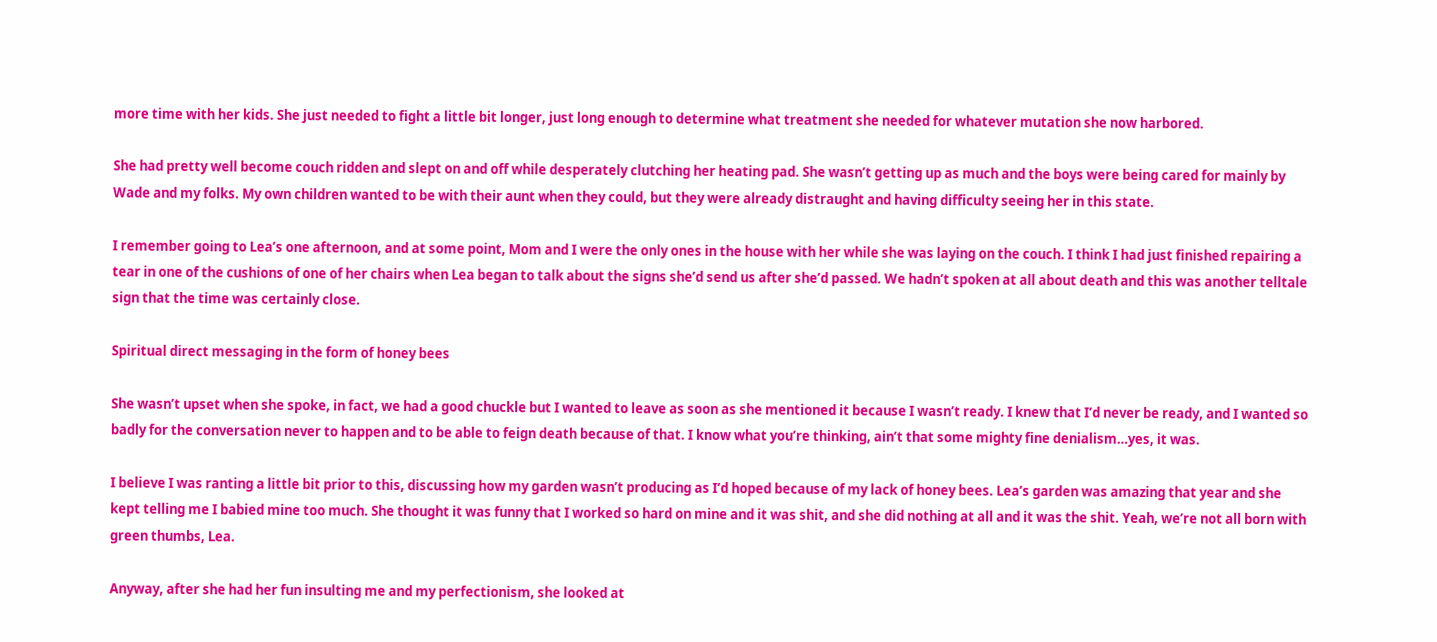more time with her kids. She just needed to fight a little bit longer, just long enough to determine what treatment she needed for whatever mutation she now harbored.

She had pretty well become couch ridden and slept on and off while desperately clutching her heating pad. She wasn’t getting up as much and the boys were being cared for mainly by Wade and my folks. My own children wanted to be with their aunt when they could, but they were already distraught and having difficulty seeing her in this state.

I remember going to Lea’s one afternoon, and at some point, Mom and I were the only ones in the house with her while she was laying on the couch. I think I had just finished repairing a tear in one of the cushions of one of her chairs when Lea began to talk about the signs she’d send us after she’d passed. We hadn’t spoken at all about death and this was another telltale sign that the time was certainly close.

Spiritual direct messaging in the form of honey bees

She wasn’t upset when she spoke, in fact, we had a good chuckle but I wanted to leave as soon as she mentioned it because I wasn’t ready. I knew that I’d never be ready, and I wanted so badly for the conversation never to happen and to be able to feign death because of that. I know what you’re thinking, ain’t that some mighty fine denialism…yes, it was.

I believe I was ranting a little bit prior to this, discussing how my garden wasn’t producing as I’d hoped because of my lack of honey bees. Lea’s garden was amazing that year and she kept telling me I babied mine too much. She thought it was funny that I worked so hard on mine and it was shit, and she did nothing at all and it was the shit. Yeah, we’re not all born with green thumbs, Lea.

Anyway, after she had her fun insulting me and my perfectionism, she looked at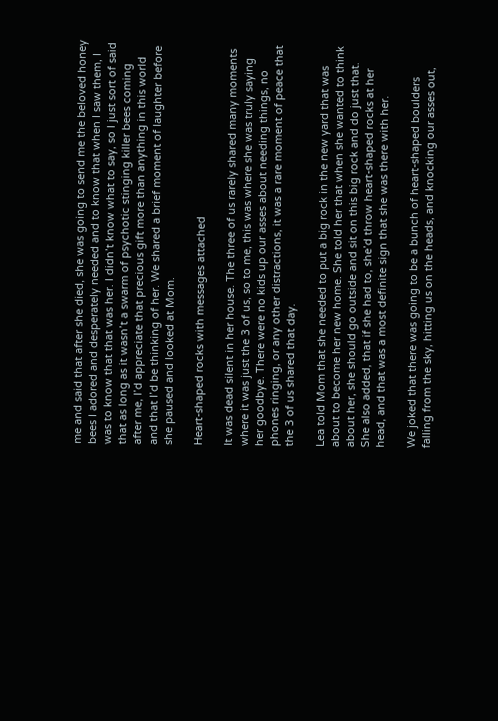me and said that after she died, she was going to send me the beloved honey bees I adored and desperately needed and to know that when I saw them, I was to know that that was her. I didn’t know what to say, so I just sort of said that as long as it wasn’t a swarm of psychotic stinging killer bees coming after me, I’d appreciate that precious gift more than anything in this world and that I’d be thinking of her. We shared a brief moment of laughter before she paused and looked at Mom.

Heart-shaped rocks with messages attached

It was dead silent in her house. The three of us rarely shared many moments where it was just the 3 of us, so to me, this was where she was truly saying her goodbye. There were no kids up our asses about needing things, no phones ringing, or any other distractions, it was a rare moment of peace that the 3 of us shared that day.

Lea told Mom that she needed to put a big rock in the new yard that was about to become her new home. She told her that when she wanted to think about her, she should go outside and sit on this big rock and do just that. She also added, that if she had to, she’d throw heart-shaped rocks at her head, and that was a most definite sign that she was there with her.

We joked that there was going to be a bunch of heart-shaped boulders falling from the sky, hitting us on the heads, and knocking our asses out,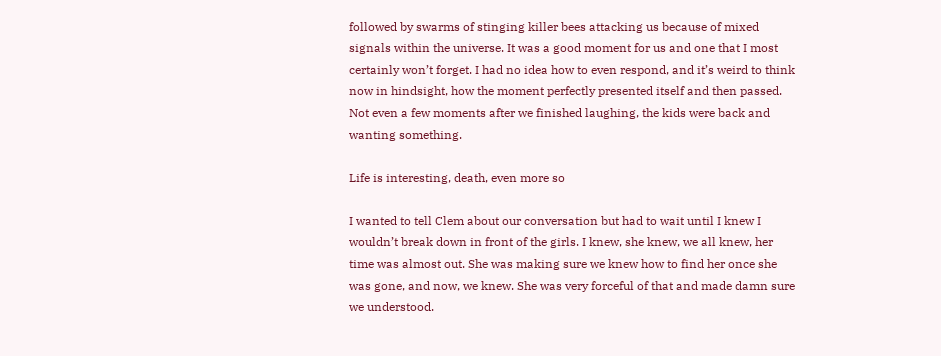followed by swarms of stinging killer bees attacking us because of mixed signals within the universe. It was a good moment for us and one that I most certainly won’t forget. I had no idea how to even respond, and it’s weird to think now in hindsight, how the moment perfectly presented itself and then passed. Not even a few moments after we finished laughing, the kids were back and wanting something.

Life is interesting, death, even more so

I wanted to tell Clem about our conversation but had to wait until I knew I wouldn’t break down in front of the girls. I knew, she knew, we all knew, her time was almost out. She was making sure we knew how to find her once she was gone, and now, we knew. She was very forceful of that and made damn sure we understood.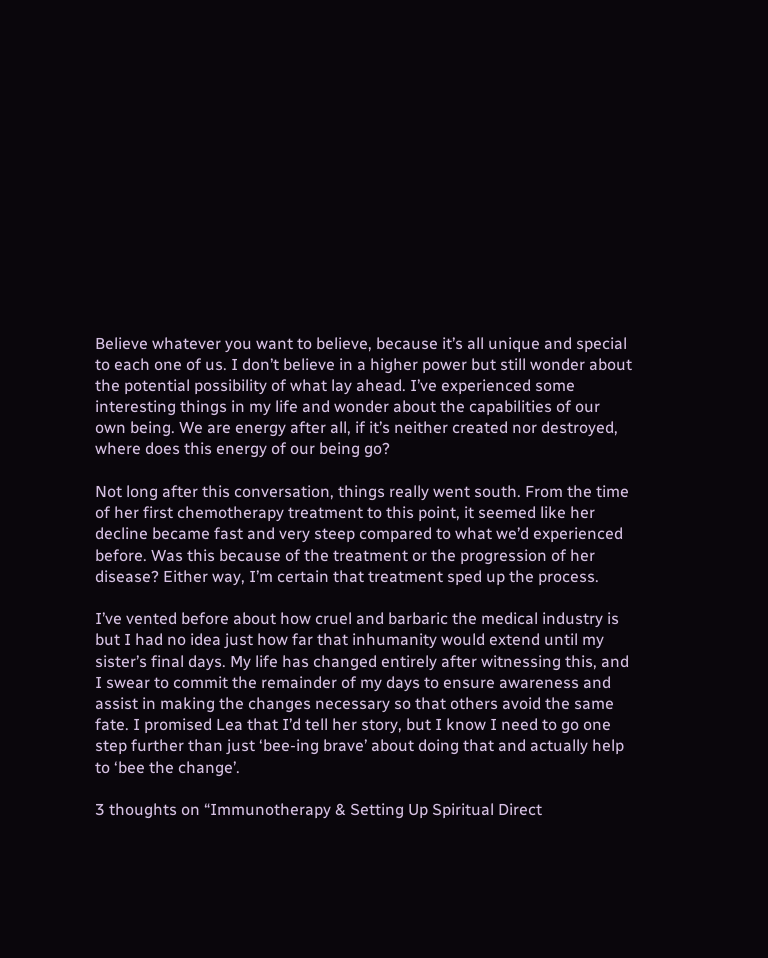Believe whatever you want to believe, because it’s all unique and special to each one of us. I don’t believe in a higher power but still wonder about the potential possibility of what lay ahead. I’ve experienced some interesting things in my life and wonder about the capabilities of our own being. We are energy after all, if it’s neither created nor destroyed, where does this energy of our being go?

Not long after this conversation, things really went south. From the time of her first chemotherapy treatment to this point, it seemed like her decline became fast and very steep compared to what we’d experienced before. Was this because of the treatment or the progression of her disease? Either way, I’m certain that treatment sped up the process.

I’ve vented before about how cruel and barbaric the medical industry is but I had no idea just how far that inhumanity would extend until my sister’s final days. My life has changed entirely after witnessing this, and I swear to commit the remainder of my days to ensure awareness and assist in making the changes necessary so that others avoid the same fate. I promised Lea that I’d tell her story, but I know I need to go one step further than just ‘bee-ing brave’ about doing that and actually help to ‘bee the change’.

3 thoughts on “Immunotherapy & Setting Up Spiritual Direct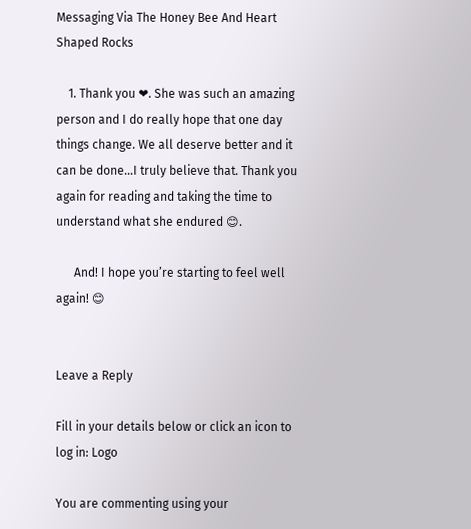Messaging Via The Honey Bee And Heart Shaped Rocks

    1. Thank you ❤. She was such an amazing person and I do really hope that one day things change. We all deserve better and it can be done…I truly believe that. Thank you again for reading and taking the time to understand what she endured 😊.

      And! I hope you’re starting to feel well again! 😊


Leave a Reply

Fill in your details below or click an icon to log in: Logo

You are commenting using your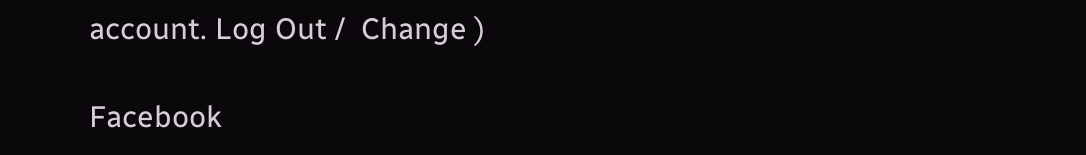account. Log Out /  Change )

Facebook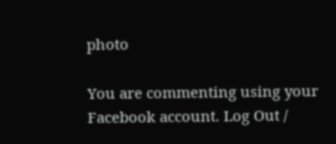photo

You are commenting using your Facebook account. Log Out /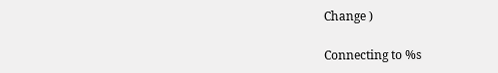Change )

Connecting to %s